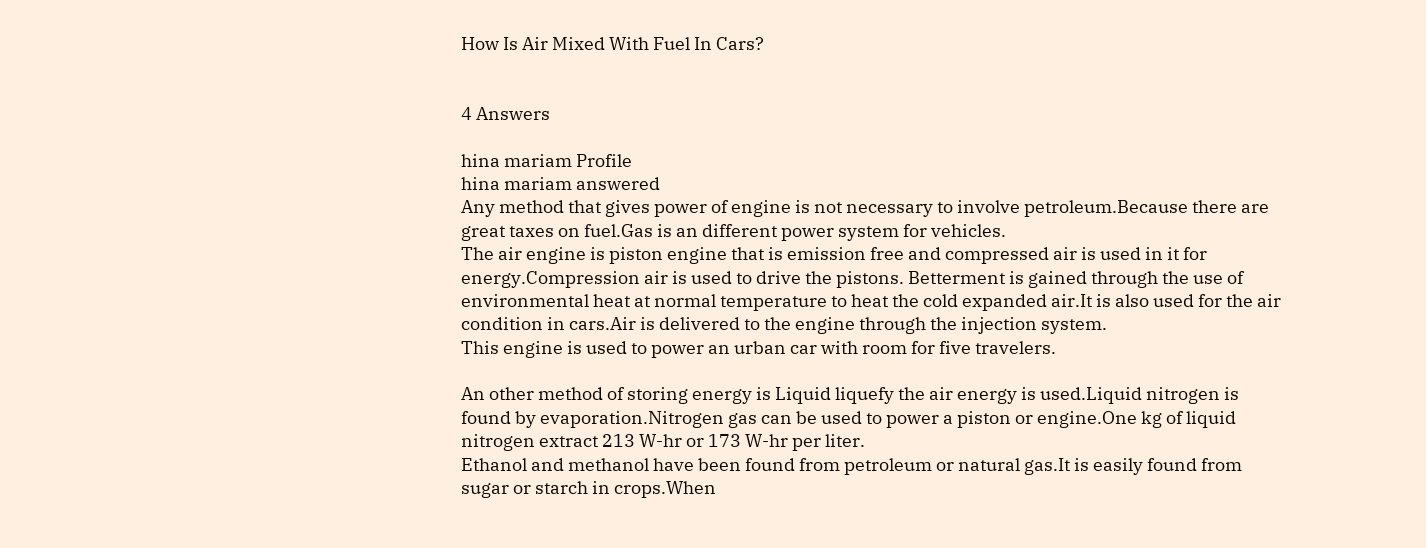How Is Air Mixed With Fuel In Cars?


4 Answers

hina mariam Profile
hina mariam answered
Any method that gives power of engine is not necessary to involve petroleum.Because there are great taxes on fuel.Gas is an different power system for vehicles.
The air engine is piston engine that is emission free and compressed air is used in it for energy.Compression air is used to drive the pistons. Betterment is gained through the use of environmental heat at normal temperature to heat the cold expanded air.It is also used for the air condition in cars.Air is delivered to the engine through the injection system.
This engine is used to power an urban car with room for five travelers.

An other method of storing energy is Liquid liquefy the air energy is used.Liquid nitrogen is found by evaporation.Nitrogen gas can be used to power a piston or engine.One kg of liquid nitrogen extract 213 W-hr or 173 W-hr per liter.
Ethanol and methanol have been found from petroleum or natural gas.It is easily found from sugar or starch in crops.When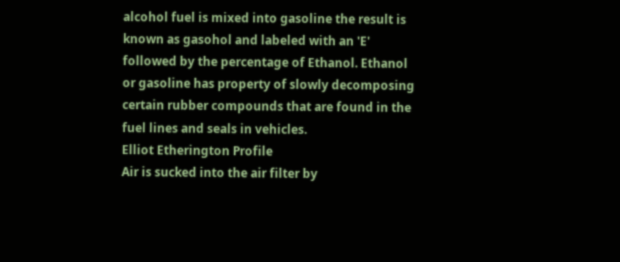alcohol fuel is mixed into gasoline the result is known as gasohol and labeled with an 'E' followed by the percentage of Ethanol. Ethanol or gasoline has property of slowly decomposing certain rubber compounds that are found in the fuel lines and seals in vehicles.
Elliot Etherington Profile
Air is sucked into the air filter by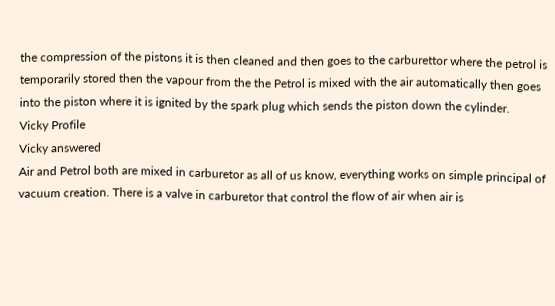the compression of the pistons it is then cleaned and then goes to the carburettor where the petrol is temporarily stored then the vapour from the the Petrol is mixed with the air automatically then goes into the piston where it is ignited by the spark plug which sends the piston down the cylinder.
Vicky Profile
Vicky answered
Air and Petrol both are mixed in carburetor as all of us know, everything works on simple principal of vacuum creation. There is a valve in carburetor that control the flow of air when air is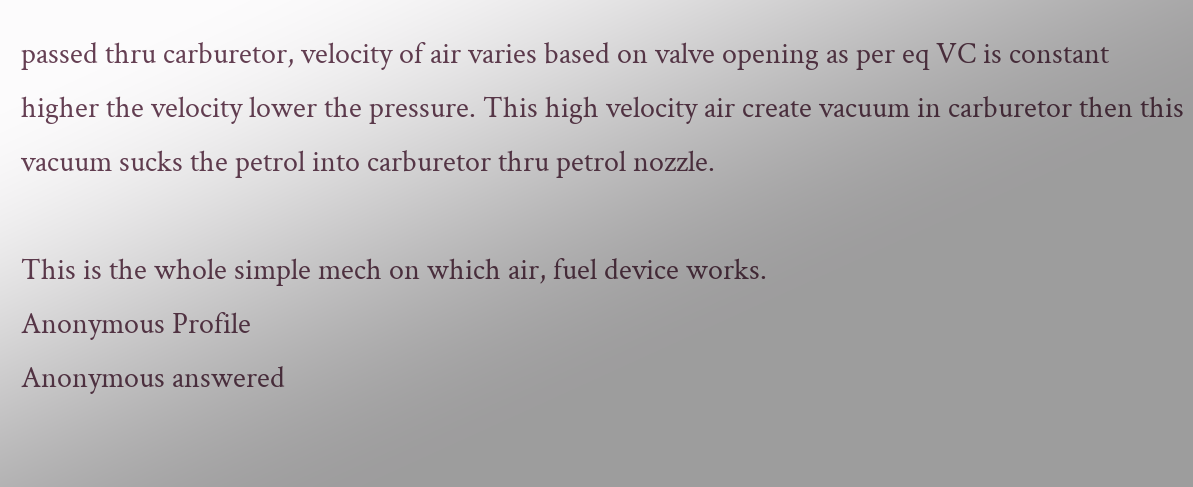passed thru carburetor, velocity of air varies based on valve opening as per eq VC is constant higher the velocity lower the pressure. This high velocity air create vacuum in carburetor then this vacuum sucks the petrol into carburetor thru petrol nozzle.

This is the whole simple mech on which air, fuel device works.
Anonymous Profile
Anonymous answered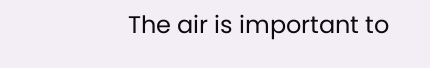The air is important to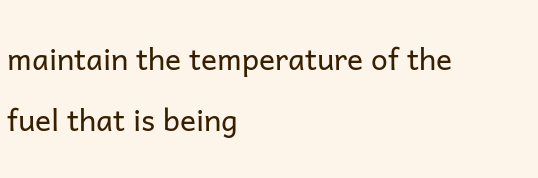maintain the temperature of the fuel that is being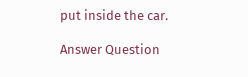put inside the car.

Answer Question